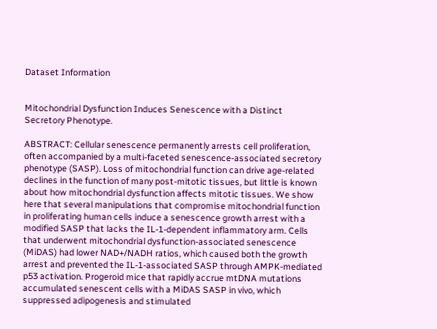Dataset Information


Mitochondrial Dysfunction Induces Senescence with a Distinct Secretory Phenotype.

ABSTRACT: Cellular senescence permanently arrests cell proliferation, often accompanied by a multi-faceted senescence-associated secretory phenotype (SASP). Loss of mitochondrial function can drive age-related declines in the function of many post-mitotic tissues, but little is known about how mitochondrial dysfunction affects mitotic tissues. We show here that several manipulations that compromise mitochondrial function in proliferating human cells induce a senescence growth arrest with a modified SASP that lacks the IL-1-dependent inflammatory arm. Cells that underwent mitochondrial dysfunction-associated senescence (MiDAS) had lower NAD+/NADH ratios, which caused both the growth arrest and prevented the IL-1-associated SASP through AMPK-mediated p53 activation. Progeroid mice that rapidly accrue mtDNA mutations accumulated senescent cells with a MiDAS SASP in vivo, which suppressed adipogenesis and stimulated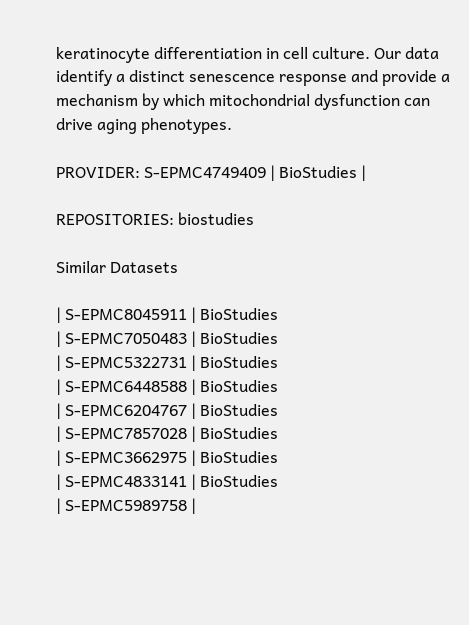keratinocyte differentiation in cell culture. Our data identify a distinct senescence response and provide a mechanism by which mitochondrial dysfunction can drive aging phenotypes.

PROVIDER: S-EPMC4749409 | BioStudies |

REPOSITORIES: biostudies

Similar Datasets

| S-EPMC8045911 | BioStudies
| S-EPMC7050483 | BioStudies
| S-EPMC5322731 | BioStudies
| S-EPMC6448588 | BioStudies
| S-EPMC6204767 | BioStudies
| S-EPMC7857028 | BioStudies
| S-EPMC3662975 | BioStudies
| S-EPMC4833141 | BioStudies
| S-EPMC5989758 |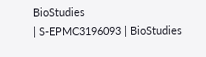BioStudies
| S-EPMC3196093 | BioStudies